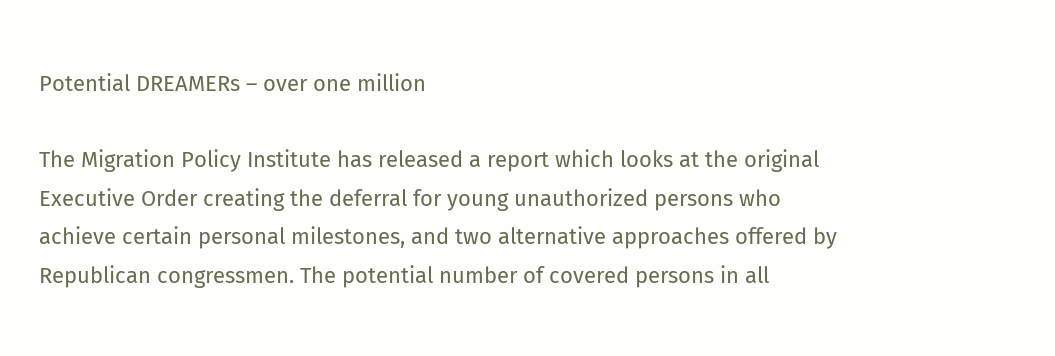Potential DREAMERs – over one million

The Migration Policy Institute has released a report which looks at the original Executive Order creating the deferral for young unauthorized persons who achieve certain personal milestones, and two alternative approaches offered by Republican congressmen. The potential number of covered persons in all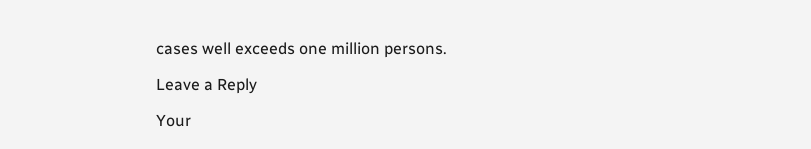cases well exceeds one million persons.

Leave a Reply

Your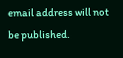email address will not be published.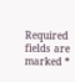Required fields are marked *